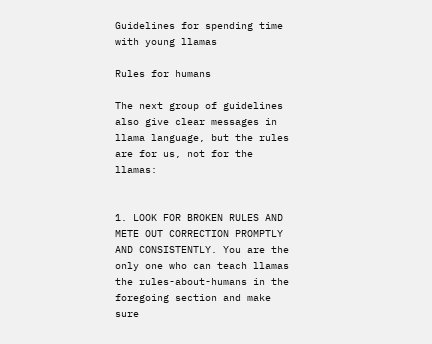Guidelines for spending time
with young llamas

Rules for humans

The next group of guidelines also give clear messages in llama language, but the rules are for us, not for the llamas:


1. LOOK FOR BROKEN RULES AND METE OUT CORRECTION PROMPTLY AND CONSISTENTLY. You are the only one who can teach llamas the rules-about-humans in the foregoing section and make sure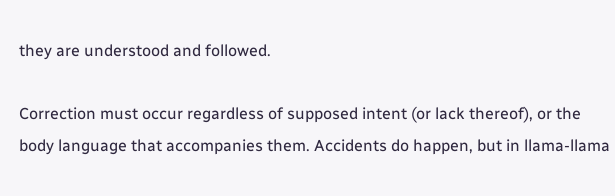they are understood and followed.

Correction must occur regardless of supposed intent (or lack thereof), or the body language that accompanies them. Accidents do happen, but in llama-llama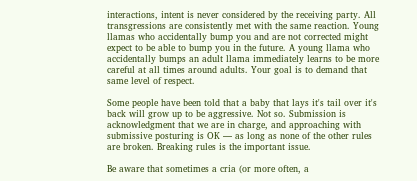interactions, intent is never considered by the receiving party. All transgressions are consistently met with the same reaction. Young llamas who accidentally bump you and are not corrected might expect to be able to bump you in the future. A young llama who accidentally bumps an adult llama immediately learns to be more careful at all times around adults. Your goal is to demand that same level of respect.

Some people have been told that a baby that lays it's tail over it's back will grow up to be aggressive. Not so. Submission is acknowledgment that we are in charge, and approaching with submissive posturing is OK — as long as none of the other rules are broken. Breaking rules is the important issue.

Be aware that sometimes a cria (or more often, a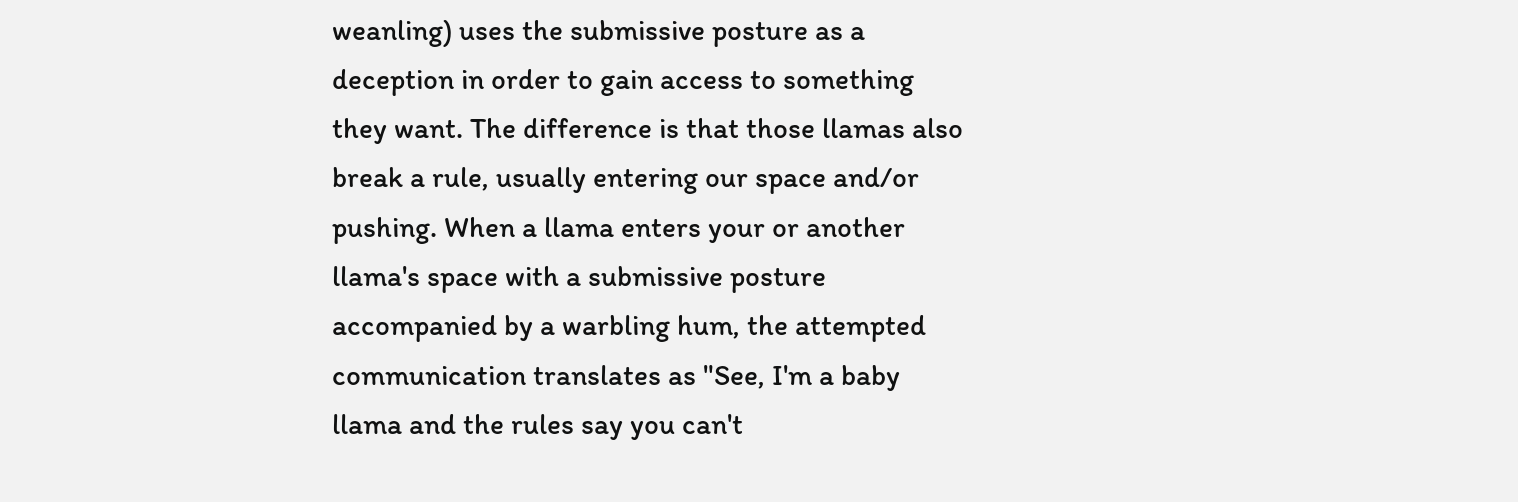weanling) uses the submissive posture as a deception in order to gain access to something they want. The difference is that those llamas also break a rule, usually entering our space and/or pushing. When a llama enters your or another llama's space with a submissive posture accompanied by a warbling hum, the attempted communication translates as "See, I'm a baby llama and the rules say you can't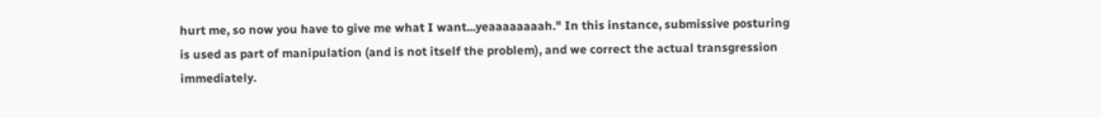hurt me, so now you have to give me what I want...yeaaaaaaaah." In this instance, submissive posturing is used as part of manipulation (and is not itself the problem), and we correct the actual transgression immediately.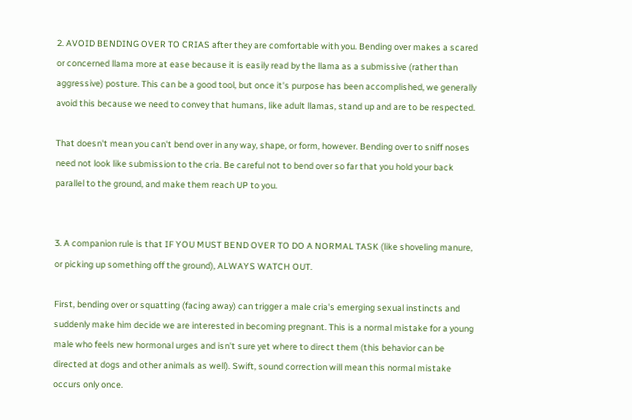2. AVOID BENDING OVER TO CRIAS after they are comfortable with you. Bending over makes a scared or concerned llama more at ease because it is easily read by the llama as a submissive (rather than aggressive) posture. This can be a good tool, but once it's purpose has been accomplished, we generally avoid this because we need to convey that humans, like adult llamas, stand up and are to be respected.

That doesn't mean you can't bend over in any way, shape, or form, however. Bending over to sniff noses need not look like submission to the cria. Be careful not to bend over so far that you hold your back parallel to the ground, and make them reach UP to you.


3. A companion rule is that IF YOU MUST BEND OVER TO DO A NORMAL TASK (like shoveling manure, or picking up something off the ground), ALWAYS WATCH OUT.

First, bending over or squatting (facing away) can trigger a male cria's emerging sexual instincts and suddenly make him decide we are interested in becoming pregnant. This is a normal mistake for a young male who feels new hormonal urges and isn't sure yet where to direct them (this behavior can be directed at dogs and other animals as well). Swift, sound correction will mean this normal mistake occurs only once.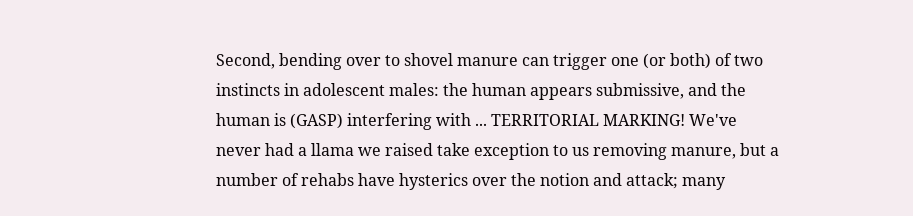Second, bending over to shovel manure can trigger one (or both) of two instincts in adolescent males: the human appears submissive, and the human is (GASP) interfering with ... TERRITORIAL MARKING! We've never had a llama we raised take exception to us removing manure, but a number of rehabs have hysterics over the notion and attack; many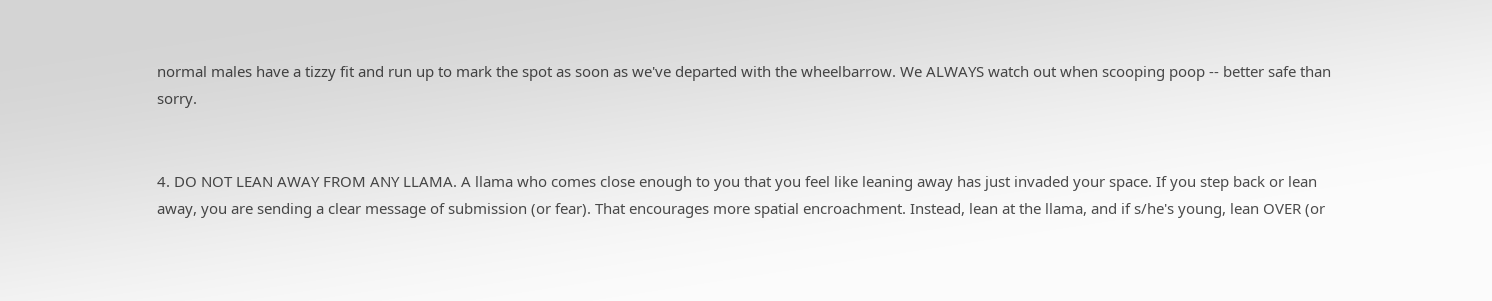normal males have a tizzy fit and run up to mark the spot as soon as we've departed with the wheelbarrow. We ALWAYS watch out when scooping poop -- better safe than sorry.


4. DO NOT LEAN AWAY FROM ANY LLAMA. A llama who comes close enough to you that you feel like leaning away has just invaded your space. If you step back or lean away, you are sending a clear message of submission (or fear). That encourages more spatial encroachment. Instead, lean at the llama, and if s/he's young, lean OVER (or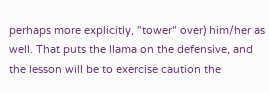perhaps more explicitly, "tower" over) him/her as well. That puts the llama on the defensive, and the lesson will be to exercise caution the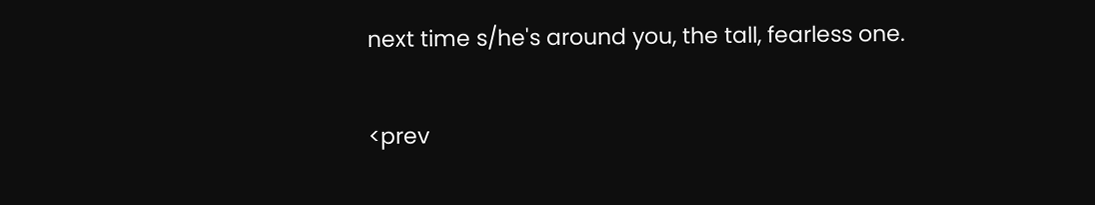next time s/he's around you, the tall, fearless one.

<prev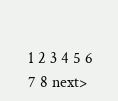1 2 3 4 5 6 7 8 next>